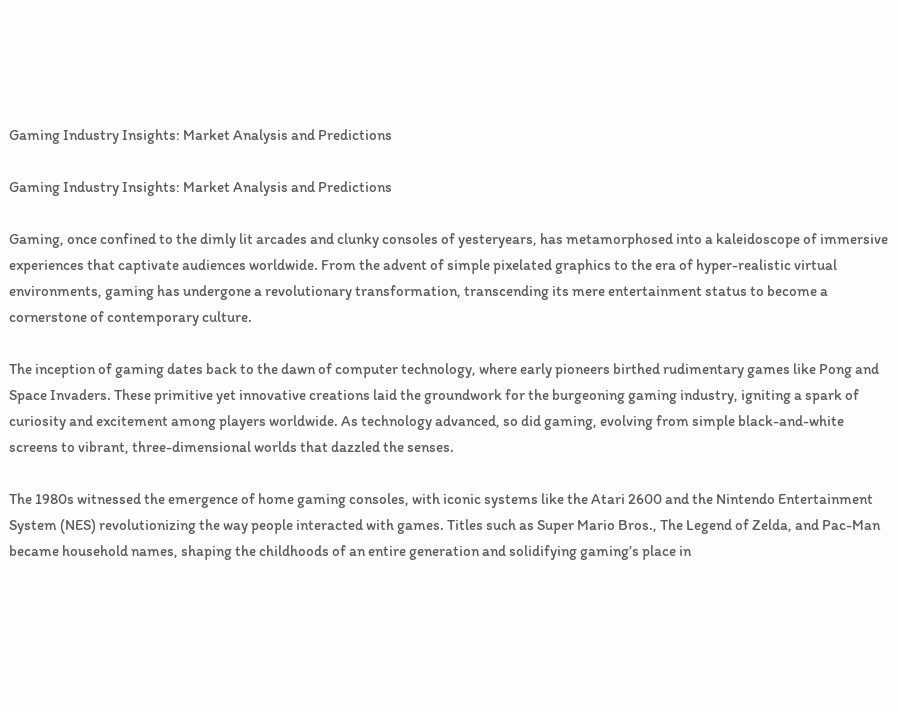Gaming Industry Insights: Market Analysis and Predictions

Gaming Industry Insights: Market Analysis and Predictions

Gaming, once confined to the dimly lit arcades and clunky consoles of yesteryears, has metamorphosed into a kaleidoscope of immersive experiences that captivate audiences worldwide. From the advent of simple pixelated graphics to the era of hyper-realistic virtual environments, gaming has undergone a revolutionary transformation, transcending its mere entertainment status to become a cornerstone of contemporary culture.

The inception of gaming dates back to the dawn of computer technology, where early pioneers birthed rudimentary games like Pong and Space Invaders. These primitive yet innovative creations laid the groundwork for the burgeoning gaming industry, igniting a spark of curiosity and excitement among players worldwide. As technology advanced, so did gaming, evolving from simple black-and-white screens to vibrant, three-dimensional worlds that dazzled the senses.

The 1980s witnessed the emergence of home gaming consoles, with iconic systems like the Atari 2600 and the Nintendo Entertainment System (NES) revolutionizing the way people interacted with games. Titles such as Super Mario Bros., The Legend of Zelda, and Pac-Man became household names, shaping the childhoods of an entire generation and solidifying gaming’s place in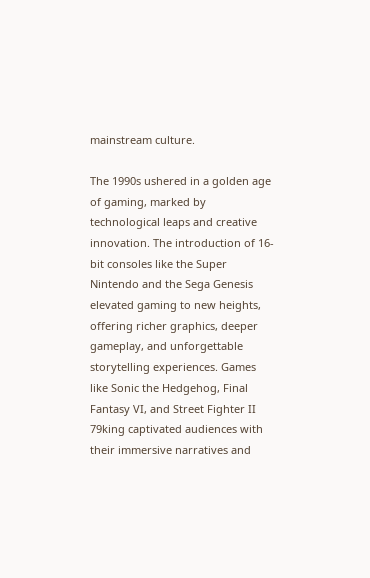mainstream culture.

The 1990s ushered in a golden age of gaming, marked by technological leaps and creative innovation. The introduction of 16-bit consoles like the Super Nintendo and the Sega Genesis elevated gaming to new heights, offering richer graphics, deeper gameplay, and unforgettable storytelling experiences. Games like Sonic the Hedgehog, Final Fantasy VI, and Street Fighter II 79king captivated audiences with their immersive narratives and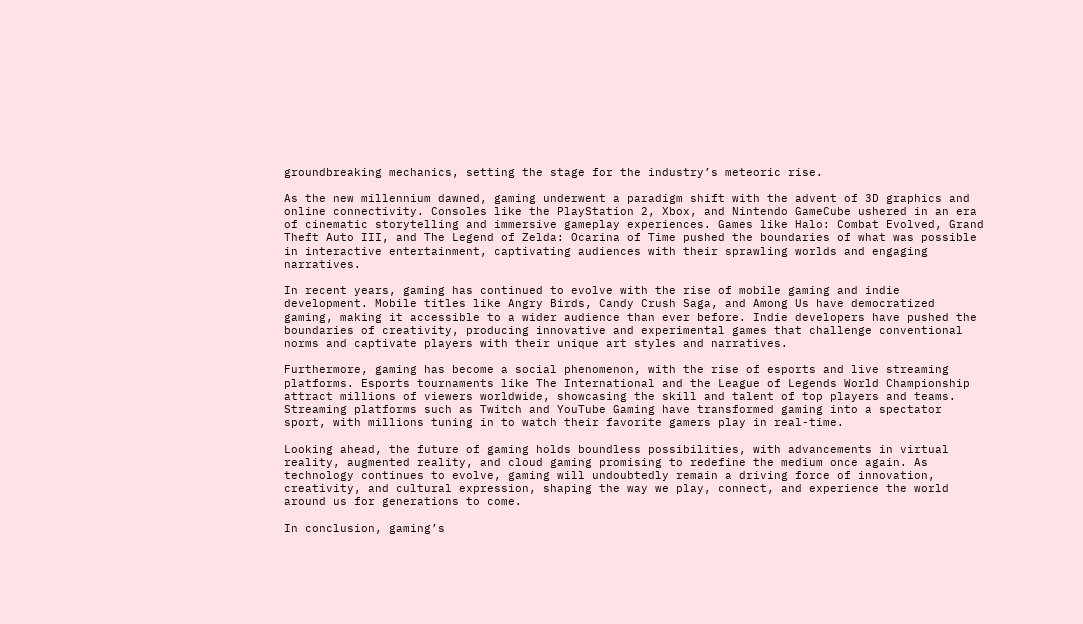groundbreaking mechanics, setting the stage for the industry’s meteoric rise.

As the new millennium dawned, gaming underwent a paradigm shift with the advent of 3D graphics and online connectivity. Consoles like the PlayStation 2, Xbox, and Nintendo GameCube ushered in an era of cinematic storytelling and immersive gameplay experiences. Games like Halo: Combat Evolved, Grand Theft Auto III, and The Legend of Zelda: Ocarina of Time pushed the boundaries of what was possible in interactive entertainment, captivating audiences with their sprawling worlds and engaging narratives.

In recent years, gaming has continued to evolve with the rise of mobile gaming and indie development. Mobile titles like Angry Birds, Candy Crush Saga, and Among Us have democratized gaming, making it accessible to a wider audience than ever before. Indie developers have pushed the boundaries of creativity, producing innovative and experimental games that challenge conventional norms and captivate players with their unique art styles and narratives.

Furthermore, gaming has become a social phenomenon, with the rise of esports and live streaming platforms. Esports tournaments like The International and the League of Legends World Championship attract millions of viewers worldwide, showcasing the skill and talent of top players and teams. Streaming platforms such as Twitch and YouTube Gaming have transformed gaming into a spectator sport, with millions tuning in to watch their favorite gamers play in real-time.

Looking ahead, the future of gaming holds boundless possibilities, with advancements in virtual reality, augmented reality, and cloud gaming promising to redefine the medium once again. As technology continues to evolve, gaming will undoubtedly remain a driving force of innovation, creativity, and cultural expression, shaping the way we play, connect, and experience the world around us for generations to come.

In conclusion, gaming’s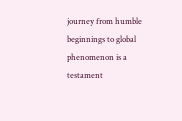journey from humble beginnings to global phenomenon is a testament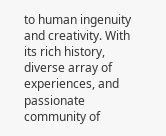to human ingenuity and creativity. With its rich history, diverse array of experiences, and passionate community of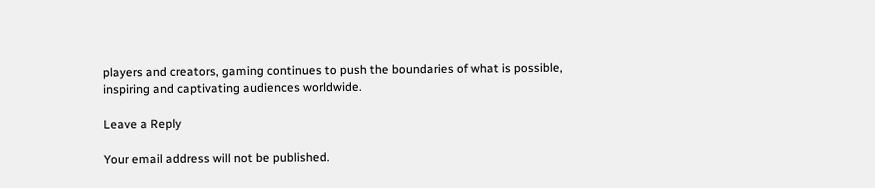players and creators, gaming continues to push the boundaries of what is possible, inspiring and captivating audiences worldwide.

Leave a Reply

Your email address will not be published.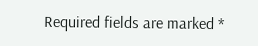Required fields are marked *